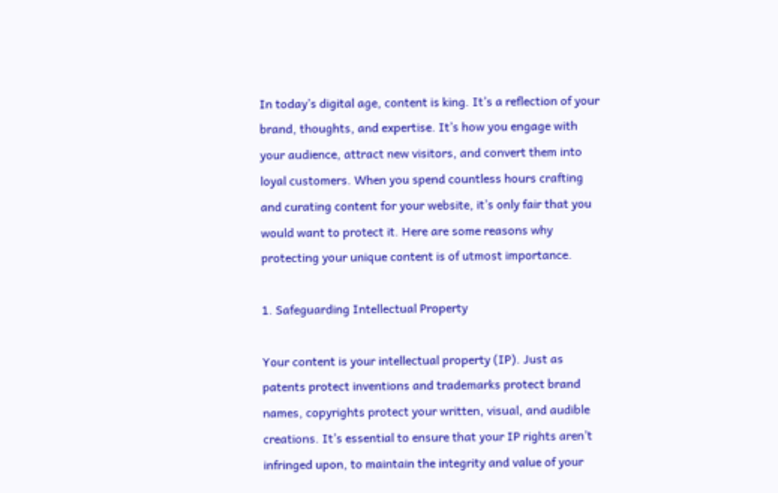In today’s digital age, content is king. It’s a reflection of your brand, thoughts, and expertise. It’s how you engage with your audience, attract new visitors, and convert them into loyal customers. When you spend countless hours crafting and curating content for your website, it’s only fair that you would want to protect it. Here are some reasons why protecting your unique content is of utmost importance.

1. Safeguarding Intellectual Property

Your content is your intellectual property (IP). Just as patents protect inventions and trademarks protect brand names, copyrights protect your written, visual, and audible creations. It’s essential to ensure that your IP rights aren’t infringed upon, to maintain the integrity and value of your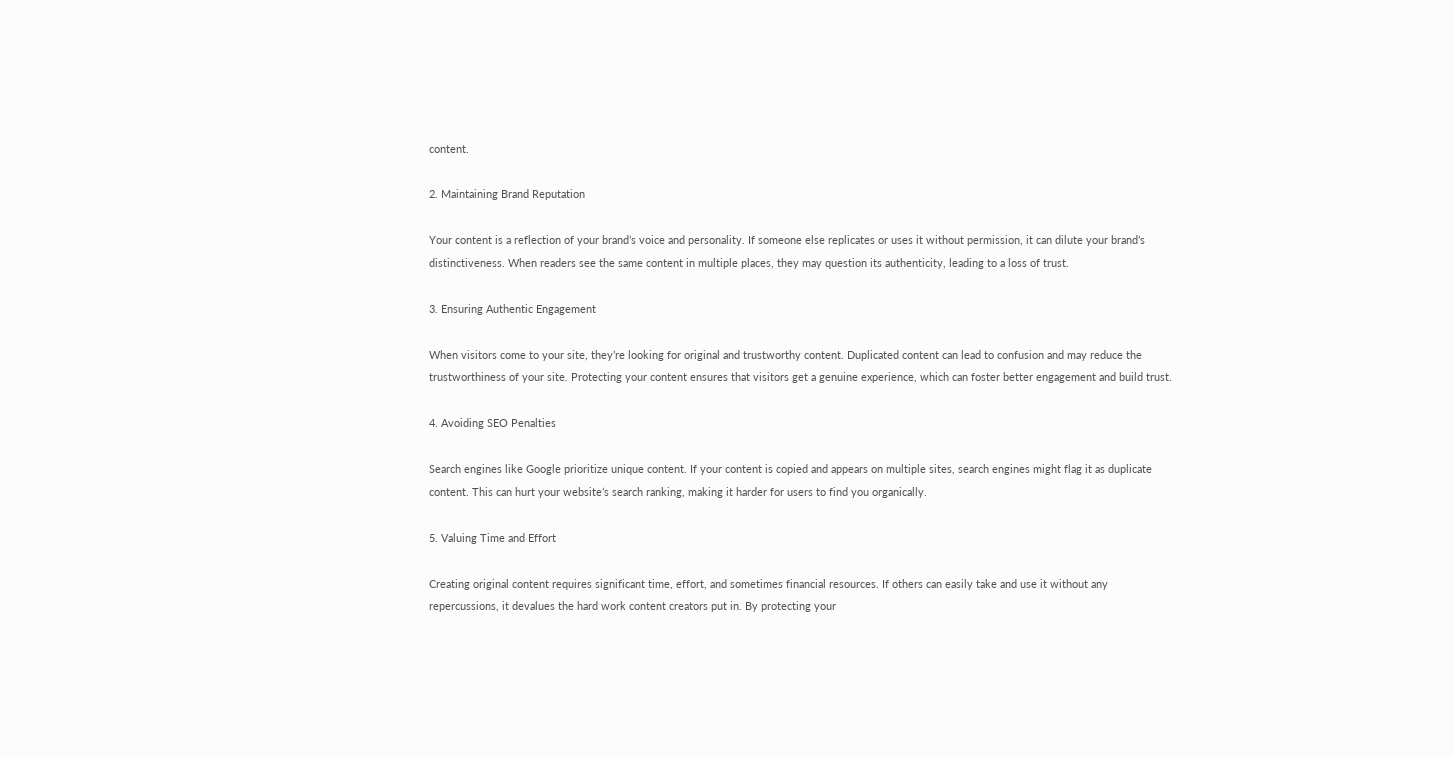content.

2. Maintaining Brand Reputation

Your content is a reflection of your brand’s voice and personality. If someone else replicates or uses it without permission, it can dilute your brand’s distinctiveness. When readers see the same content in multiple places, they may question its authenticity, leading to a loss of trust.

3. Ensuring Authentic Engagement

When visitors come to your site, they’re looking for original and trustworthy content. Duplicated content can lead to confusion and may reduce the trustworthiness of your site. Protecting your content ensures that visitors get a genuine experience, which can foster better engagement and build trust.

4. Avoiding SEO Penalties

Search engines like Google prioritize unique content. If your content is copied and appears on multiple sites, search engines might flag it as duplicate content. This can hurt your website’s search ranking, making it harder for users to find you organically.

5. Valuing Time and Effort

Creating original content requires significant time, effort, and sometimes financial resources. If others can easily take and use it without any repercussions, it devalues the hard work content creators put in. By protecting your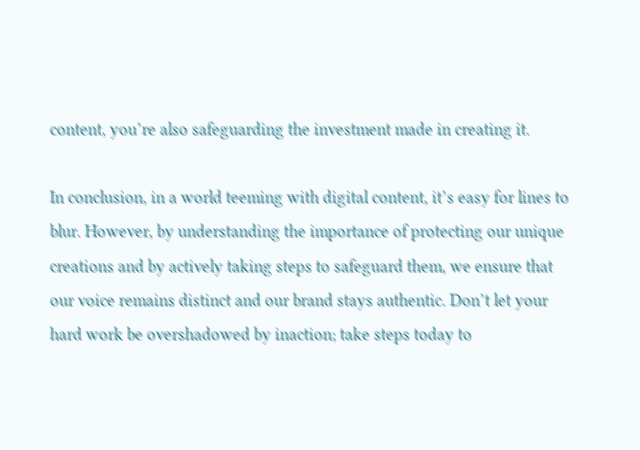content, you’re also safeguarding the investment made in creating it.

In conclusion, in a world teeming with digital content, it’s easy for lines to blur. However, by understanding the importance of protecting our unique creations and by actively taking steps to safeguard them, we ensure that our voice remains distinct and our brand stays authentic. Don’t let your hard work be overshadowed by inaction; take steps today to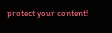protect your content!